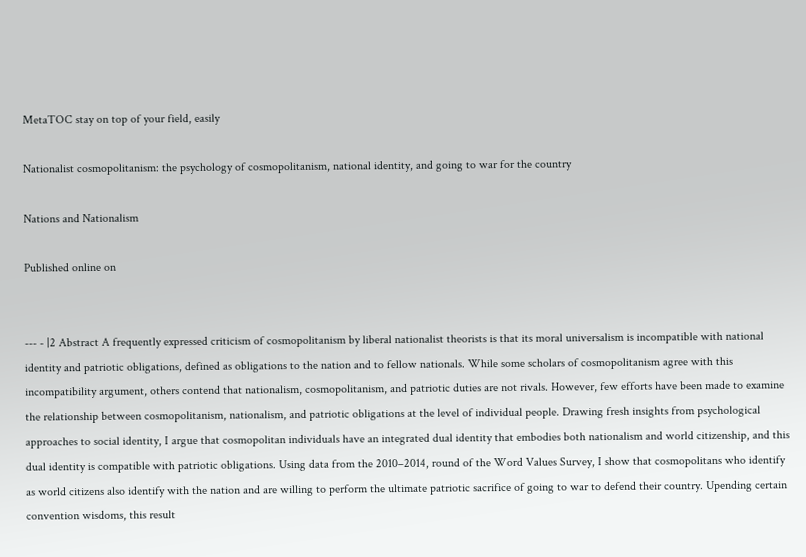MetaTOC stay on top of your field, easily

Nationalist cosmopolitanism: the psychology of cosmopolitanism, national identity, and going to war for the country

Nations and Nationalism

Published online on


--- - |2 Abstract A frequently expressed criticism of cosmopolitanism by liberal nationalist theorists is that its moral universalism is incompatible with national identity and patriotic obligations, defined as obligations to the nation and to fellow nationals. While some scholars of cosmopolitanism agree with this incompatibility argument, others contend that nationalism, cosmopolitanism, and patriotic duties are not rivals. However, few efforts have been made to examine the relationship between cosmopolitanism, nationalism, and patriotic obligations at the level of individual people. Drawing fresh insights from psychological approaches to social identity, I argue that cosmopolitan individuals have an integrated dual identity that embodies both nationalism and world citizenship, and this dual identity is compatible with patriotic obligations. Using data from the 2010–2014, round of the Word Values Survey, I show that cosmopolitans who identify as world citizens also identify with the nation and are willing to perform the ultimate patriotic sacrifice of going to war to defend their country. Upending certain convention wisdoms, this result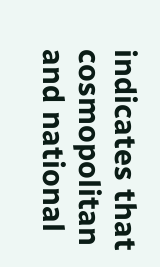indicates that cosmopolitan and national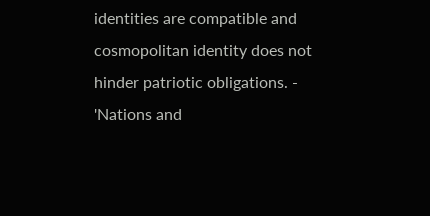identities are compatible and cosmopolitan identity does not hinder patriotic obligations. - 'Nations and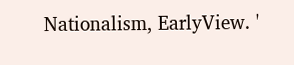Nationalism, EarlyView. '